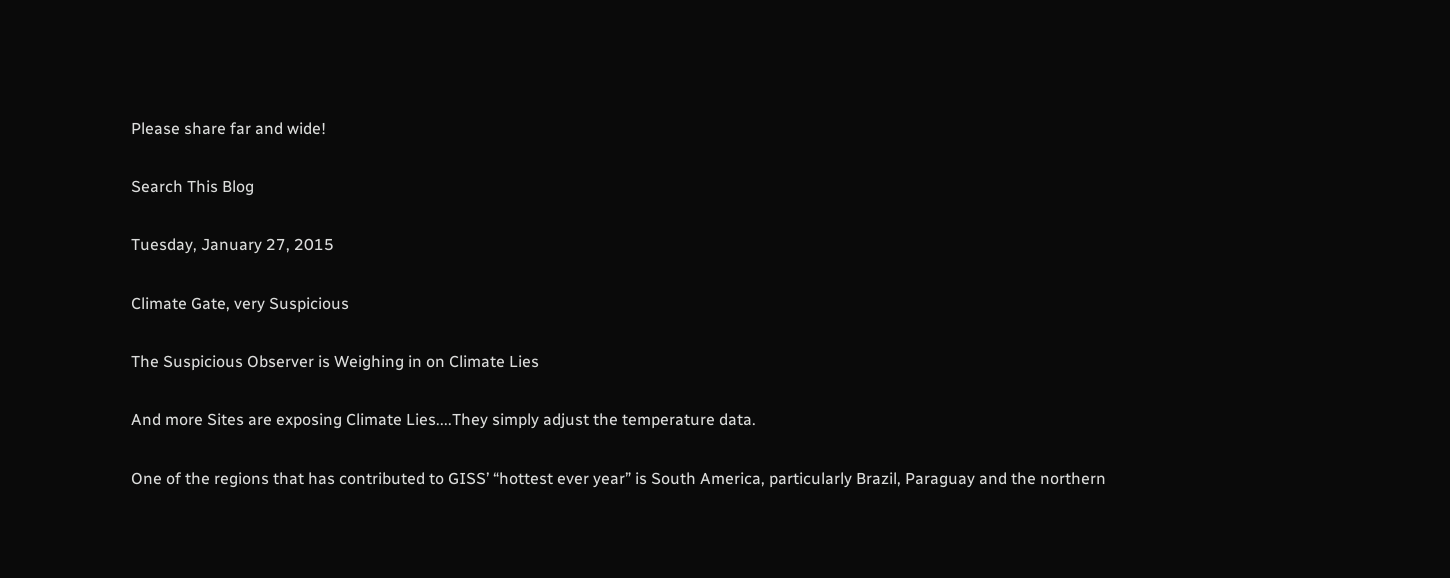Please share far and wide!

Search This Blog

Tuesday, January 27, 2015

Climate Gate, very Suspicious

The Suspicious Observer is Weighing in on Climate Lies

And more Sites are exposing Climate Lies....They simply adjust the temperature data.

One of the regions that has contributed to GISS’ “hottest ever year” is South America, particularly Brazil, Paraguay and the northern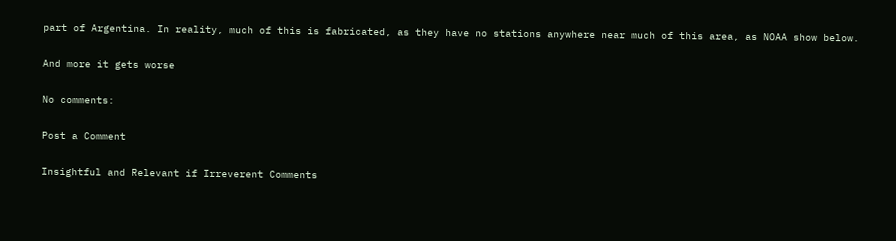part of Argentina. In reality, much of this is fabricated, as they have no stations anywhere near much of this area, as NOAA show below.

And more it gets worse

No comments:

Post a Comment

Insightful and Relevant if Irreverent Comments